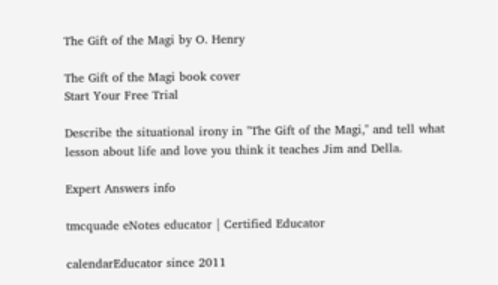The Gift of the Magi by O. Henry

The Gift of the Magi book cover
Start Your Free Trial

Describe the situational irony in "The Gift of the Magi," and tell what lesson about life and love you think it teaches Jim and Della.

Expert Answers info

tmcquade eNotes educator | Certified Educator

calendarEducator since 2011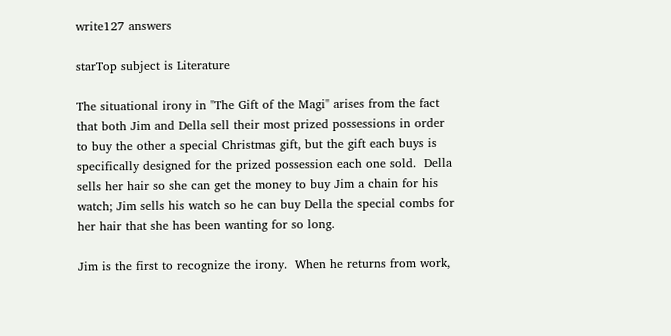write127 answers

starTop subject is Literature

The situational irony in "The Gift of the Magi" arises from the fact that both Jim and Della sell their most prized possessions in order to buy the other a special Christmas gift, but the gift each buys is specifically designed for the prized possession each one sold.  Della sells her hair so she can get the money to buy Jim a chain for his watch; Jim sells his watch so he can buy Della the special combs for her hair that she has been wanting for so long.

Jim is the first to recognize the irony.  When he returns from work,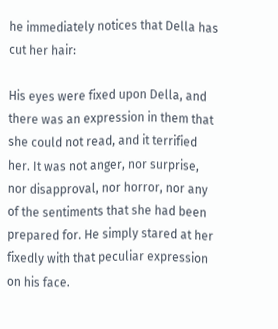he immediately notices that Della has cut her hair:

His eyes were fixed upon Della, and there was an expression in them that she could not read, and it terrified her. It was not anger, nor surprise, nor disapproval, nor horror, nor any of the sentiments that she had been prepared for. He simply stared at her fixedly with that peculiar expression on his face.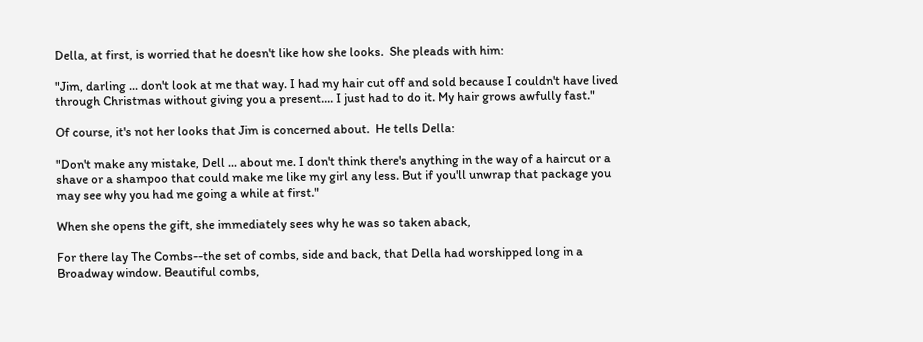Della, at first, is worried that he doesn't like how she looks.  She pleads with him:

"Jim, darling ... don't look at me that way. I had my hair cut off and sold because I couldn't have lived through Christmas without giving you a present.... I just had to do it. My hair grows awfully fast."

Of course, it's not her looks that Jim is concerned about.  He tells Della:

"Don't make any mistake, Dell ... about me. I don't think there's anything in the way of a haircut or a shave or a shampoo that could make me like my girl any less. But if you'll unwrap that package you may see why you had me going a while at first."

When she opens the gift, she immediately sees why he was so taken aback,

For there lay The Combs--the set of combs, side and back, that Della had worshipped long in a Broadway window. Beautiful combs,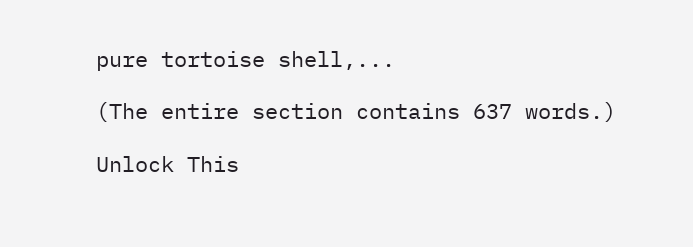pure tortoise shell,...

(The entire section contains 637 words.)

Unlock This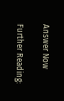Answer Now

Further Reading: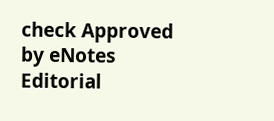check Approved by eNotes Editorial